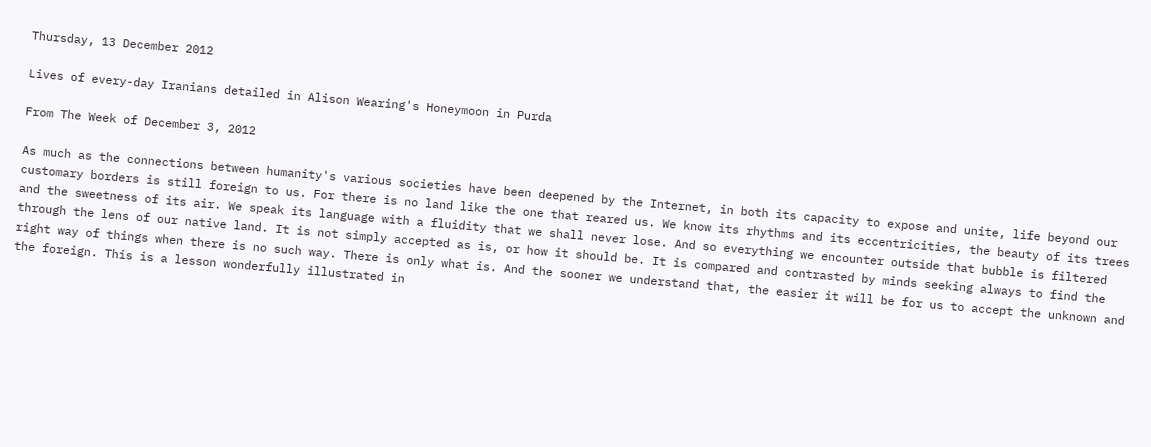Thursday, 13 December 2012

Lives of every-day Iranians detailed in Alison Wearing's Honeymoon in Purda

From The Week of December 3, 2012

As much as the connections between humanity's various societies have been deepened by the Internet, in both its capacity to expose and unite, life beyond our customary borders is still foreign to us. For there is no land like the one that reared us. We know its rhythms and its eccentricities, the beauty of its trees and the sweetness of its air. We speak its language with a fluidity that we shall never lose. And so everything we encounter outside that bubble is filtered through the lens of our native land. It is not simply accepted as is, or how it should be. It is compared and contrasted by minds seeking always to find the right way of things when there is no such way. There is only what is. And the sooner we understand that, the easier it will be for us to accept the unknown and the foreign. This is a lesson wonderfully illustrated in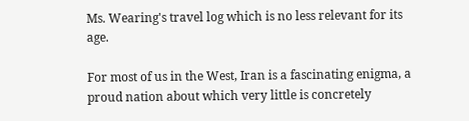Ms. Wearing's travel log which is no less relevant for its age.

For most of us in the West, Iran is a fascinating enigma, a proud nation about which very little is concretely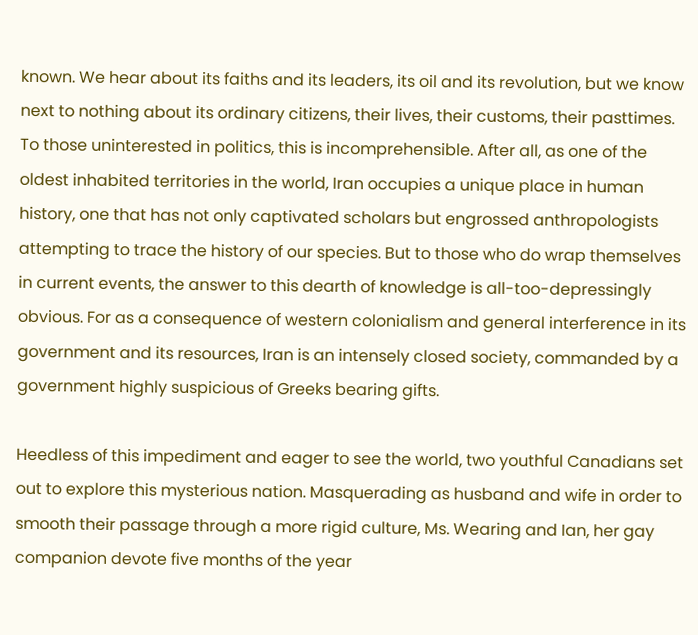known. We hear about its faiths and its leaders, its oil and its revolution, but we know next to nothing about its ordinary citizens, their lives, their customs, their pasttimes. To those uninterested in politics, this is incomprehensible. After all, as one of the oldest inhabited territories in the world, Iran occupies a unique place in human history, one that has not only captivated scholars but engrossed anthropologists attempting to trace the history of our species. But to those who do wrap themselves in current events, the answer to this dearth of knowledge is all-too-depressingly obvious. For as a consequence of western colonialism and general interference in its government and its resources, Iran is an intensely closed society, commanded by a government highly suspicious of Greeks bearing gifts.

Heedless of this impediment and eager to see the world, two youthful Canadians set out to explore this mysterious nation. Masquerading as husband and wife in order to smooth their passage through a more rigid culture, Ms. Wearing and Ian, her gay companion devote five months of the year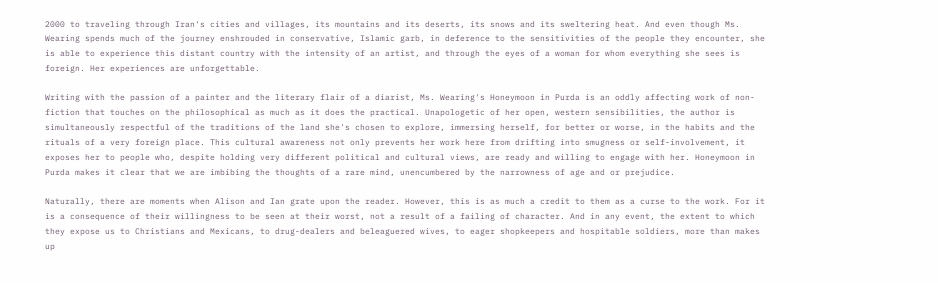2000 to traveling through Iran's cities and villages, its mountains and its deserts, its snows and its sweltering heat. And even though Ms. Wearing spends much of the journey enshrouded in conservative, Islamic garb, in deference to the sensitivities of the people they encounter, she is able to experience this distant country with the intensity of an artist, and through the eyes of a woman for whom everything she sees is foreign. Her experiences are unforgettable.

Writing with the passion of a painter and the literary flair of a diarist, Ms. Wearing's Honeymoon in Purda is an oddly affecting work of non-fiction that touches on the philosophical as much as it does the practical. Unapologetic of her open, western sensibilities, the author is simultaneously respectful of the traditions of the land she's chosen to explore, immersing herself, for better or worse, in the habits and the rituals of a very foreign place. This cultural awareness not only prevents her work here from drifting into smugness or self-involvement, it exposes her to people who, despite holding very different political and cultural views, are ready and willing to engage with her. Honeymoon in Purda makes it clear that we are imbibing the thoughts of a rare mind, unencumbered by the narrowness of age and or prejudice.

Naturally, there are moments when Alison and Ian grate upon the reader. However, this is as much a credit to them as a curse to the work. For it is a consequence of their willingness to be seen at their worst, not a result of a failing of character. And in any event, the extent to which they expose us to Christians and Mexicans, to drug-dealers and beleaguered wives, to eager shopkeepers and hospitable soldiers, more than makes up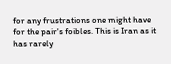for any frustrations one might have for the pair's foibles. This is Iran as it has rarely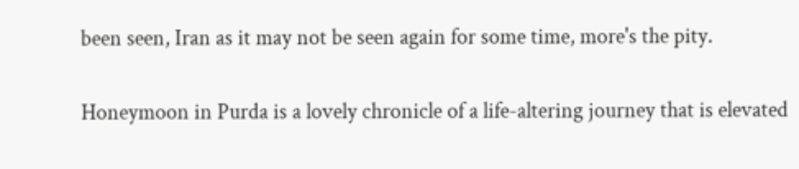been seen, Iran as it may not be seen again for some time, more's the pity.

Honeymoon in Purda is a lovely chronicle of a life-altering journey that is elevated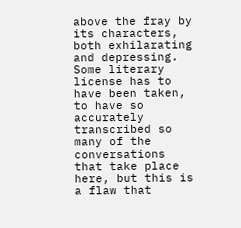above the fray by its characters, both exhilarating and depressing. Some literary license has to have been taken, to have so accurately transcribed so many of the conversations that take place here, but this is a flaw that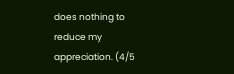does nothing to reduce my appreciation. (4/5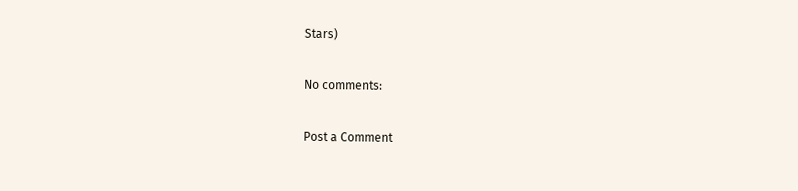Stars)

No comments:

Post a Comment